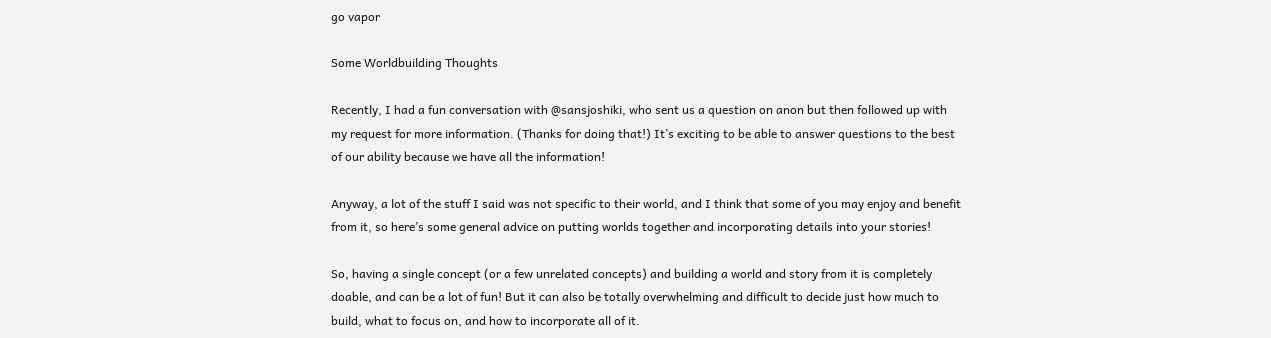go vapor

Some Worldbuilding Thoughts

Recently, I had a fun conversation with @sansjoshiki, who sent us a question on anon but then followed up with my request for more information. (Thanks for doing that!) It’s exciting to be able to answer questions to the best of our ability because we have all the information!

Anyway, a lot of the stuff I said was not specific to their world, and I think that some of you may enjoy and benefit from it, so here’s some general advice on putting worlds together and incorporating details into your stories!

So, having a single concept (or a few unrelated concepts) and building a world and story from it is completely doable, and can be a lot of fun! But it can also be totally overwhelming and difficult to decide just how much to build, what to focus on, and how to incorporate all of it.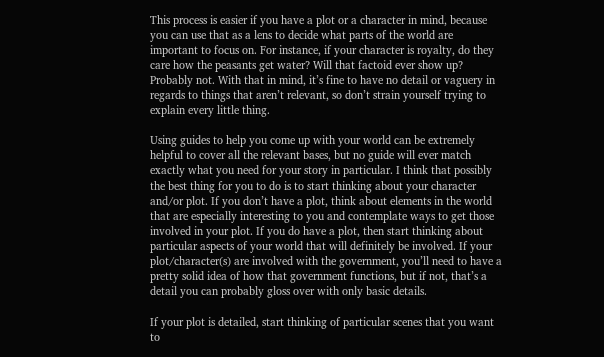This process is easier if you have a plot or a character in mind, because you can use that as a lens to decide what parts of the world are important to focus on. For instance, if your character is royalty, do they care how the peasants get water? Will that factoid ever show up? Probably not. With that in mind, it’s fine to have no detail or vaguery in regards to things that aren’t relevant, so don’t strain yourself trying to explain every little thing.

Using guides to help you come up with your world can be extremely helpful to cover all the relevant bases, but no guide will ever match exactly what you need for your story in particular. I think that possibly the best thing for you to do is to start thinking about your character and/or plot. If you don’t have a plot, think about elements in the world that are especially interesting to you and contemplate ways to get those involved in your plot. If you do have a plot, then start thinking about particular aspects of your world that will definitely be involved. If your plot/character(s) are involved with the government, you’ll need to have a pretty solid idea of how that government functions, but if not, that’s a detail you can probably gloss over with only basic details.

If your plot is detailed, start thinking of particular scenes that you want to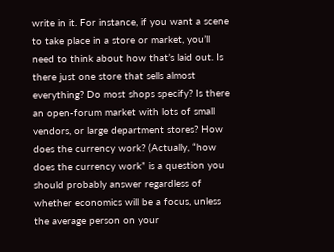write in it. For instance, if you want a scene to take place in a store or market, you’ll need to think about how that’s laid out. Is there just one store that sells almost everything? Do most shops specify? Is there an open-forum market with lots of small vendors, or large department stores? How does the currency work? (Actually, “how does the currency work” is a question you should probably answer regardless of whether economics will be a focus, unless the average person on your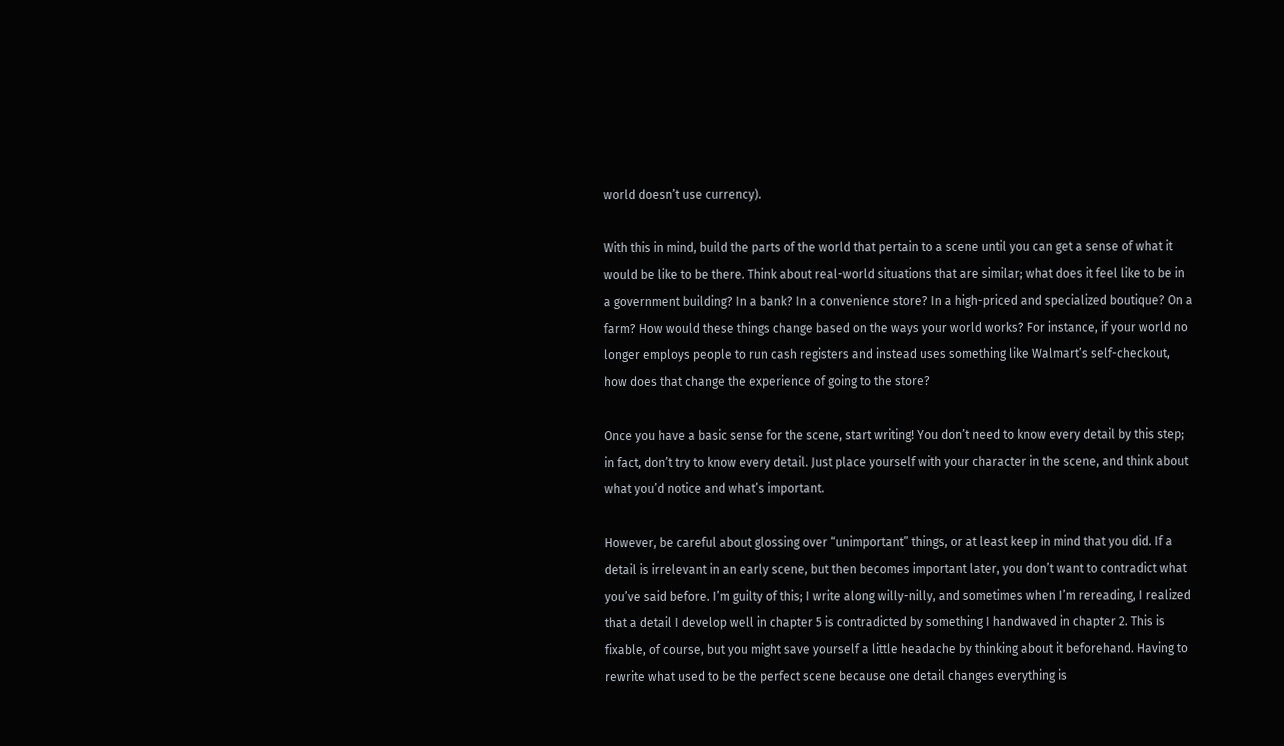world doesn’t use currency).

With this in mind, build the parts of the world that pertain to a scene until you can get a sense of what it would be like to be there. Think about real-world situations that are similar; what does it feel like to be in a government building? In a bank? In a convenience store? In a high-priced and specialized boutique? On a farm? How would these things change based on the ways your world works? For instance, if your world no longer employs people to run cash registers and instead uses something like Walmart’s self-checkout, how does that change the experience of going to the store?

Once you have a basic sense for the scene, start writing! You don’t need to know every detail by this step; in fact, don’t try to know every detail. Just place yourself with your character in the scene, and think about what you’d notice and what’s important.

However, be careful about glossing over “unimportant” things, or at least keep in mind that you did. If a detail is irrelevant in an early scene, but then becomes important later, you don’t want to contradict what you’ve said before. I’m guilty of this; I write along willy-nilly, and sometimes when I’m rereading, I realized that a detail I develop well in chapter 5 is contradicted by something I handwaved in chapter 2. This is fixable, of course, but you might save yourself a little headache by thinking about it beforehand. Having to rewrite what used to be the perfect scene because one detail changes everything is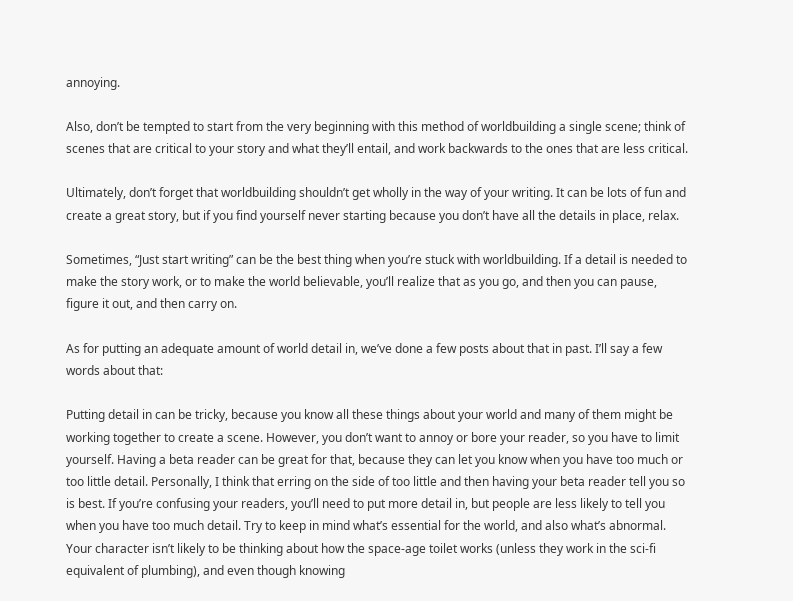annoying.

Also, don’t be tempted to start from the very beginning with this method of worldbuilding a single scene; think of scenes that are critical to your story and what they’ll entail, and work backwards to the ones that are less critical.

Ultimately, don’t forget that worldbuilding shouldn’t get wholly in the way of your writing. It can be lots of fun and create a great story, but if you find yourself never starting because you don’t have all the details in place, relax.

Sometimes, “Just start writing” can be the best thing when you’re stuck with worldbuilding. If a detail is needed to make the story work, or to make the world believable, you’ll realize that as you go, and then you can pause, figure it out, and then carry on.

As for putting an adequate amount of world detail in, we’ve done a few posts about that in past. I’ll say a few words about that:

Putting detail in can be tricky, because you know all these things about your world and many of them might be working together to create a scene. However, you don’t want to annoy or bore your reader, so you have to limit yourself. Having a beta reader can be great for that, because they can let you know when you have too much or too little detail. Personally, I think that erring on the side of too little and then having your beta reader tell you so is best. If you’re confusing your readers, you’ll need to put more detail in, but people are less likely to tell you when you have too much detail. Try to keep in mind what’s essential for the world, and also what’s abnormal. Your character isn’t likely to be thinking about how the space-age toilet works (unless they work in the sci-fi equivalent of plumbing), and even though knowing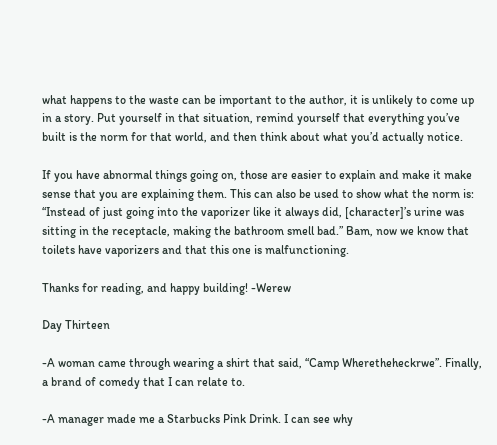what happens to the waste can be important to the author, it is unlikely to come up in a story. Put yourself in that situation, remind yourself that everything you’ve built is the norm for that world, and then think about what you’d actually notice.

If you have abnormal things going on, those are easier to explain and make it make sense that you are explaining them. This can also be used to show what the norm is: “Instead of just going into the vaporizer like it always did, [character]’s urine was sitting in the receptacle, making the bathroom smell bad.” Bam, now we know that toilets have vaporizers and that this one is malfunctioning.

Thanks for reading, and happy building! -Werew

Day Thirteen

-A woman came through wearing a shirt that said, “Camp Wheretheheckrwe”. Finally, a brand of comedy that I can relate to.

-A manager made me a Starbucks Pink Drink. I can see why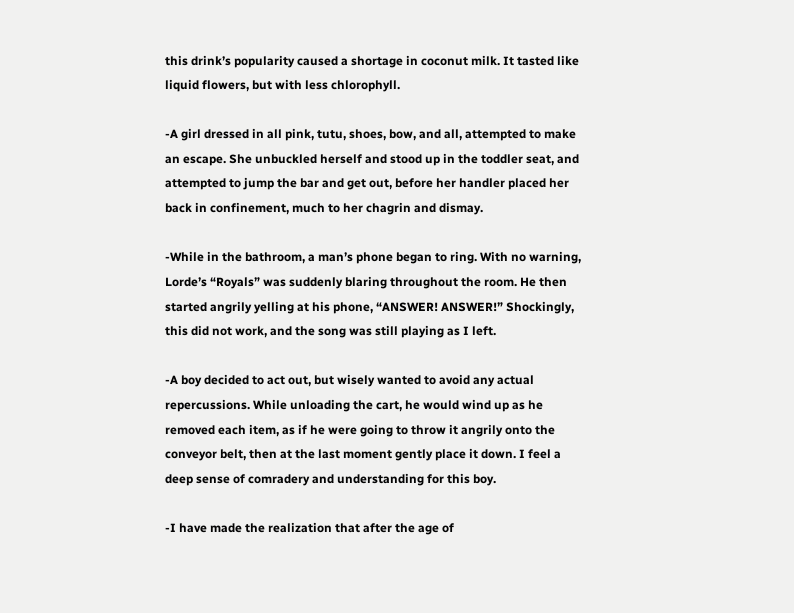this drink’s popularity caused a shortage in coconut milk. It tasted like liquid flowers, but with less chlorophyll.

-A girl dressed in all pink, tutu, shoes, bow, and all, attempted to make an escape. She unbuckled herself and stood up in the toddler seat, and attempted to jump the bar and get out, before her handler placed her back in confinement, much to her chagrin and dismay.

-While in the bathroom, a man’s phone began to ring. With no warning, Lorde’s “Royals” was suddenly blaring throughout the room. He then started angrily yelling at his phone, “ANSWER! ANSWER!” Shockingly, this did not work, and the song was still playing as I left.

-A boy decided to act out, but wisely wanted to avoid any actual repercussions. While unloading the cart, he would wind up as he removed each item, as if he were going to throw it angrily onto the conveyor belt, then at the last moment gently place it down. I feel a deep sense of comradery and understanding for this boy.

-I have made the realization that after the age of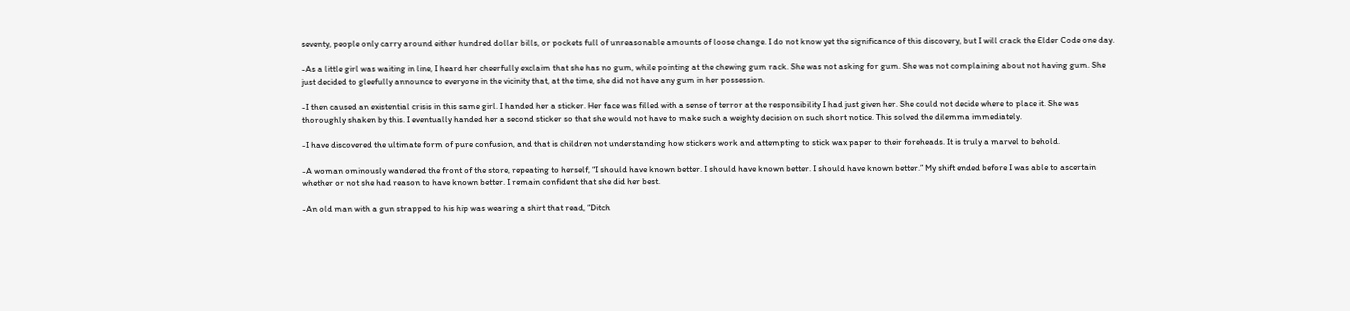seventy, people only carry around either hundred dollar bills, or pockets full of unreasonable amounts of loose change. I do not know yet the significance of this discovery, but I will crack the Elder Code one day.

-As a little girl was waiting in line, I heard her cheerfully exclaim that she has no gum, while pointing at the chewing gum rack. She was not asking for gum. She was not complaining about not having gum. She just decided to gleefully announce to everyone in the vicinity that, at the time, she did not have any gum in her possession.

-I then caused an existential crisis in this same girl. I handed her a sticker. Her face was filled with a sense of terror at the responsibility I had just given her. She could not decide where to place it. She was thoroughly shaken by this. I eventually handed her a second sticker so that she would not have to make such a weighty decision on such short notice. This solved the dilemma immediately.

-I have discovered the ultimate form of pure confusion, and that is children not understanding how stickers work and attempting to stick wax paper to their foreheads. It is truly a marvel to behold.

-A woman ominously wandered the front of the store, repeating to herself, “I should have known better. I should have known better. I should have known better.” My shift ended before I was able to ascertain whether or not she had reason to have known better. I remain confident that she did her best.

-An old man with a gun strapped to his hip was wearing a shirt that read, “Ditch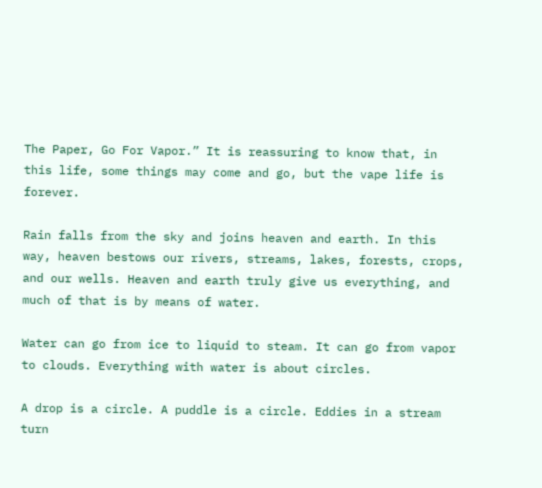The Paper, Go For Vapor.” It is reassuring to know that, in this life, some things may come and go, but the vape life is forever.

Rain falls from the sky and joins heaven and earth. In this way, heaven bestows our rivers, streams, lakes, forests, crops, and our wells. Heaven and earth truly give us everything, and much of that is by means of water.

Water can go from ice to liquid to steam. It can go from vapor to clouds. Everything with water is about circles.

A drop is a circle. A puddle is a circle. Eddies in a stream turn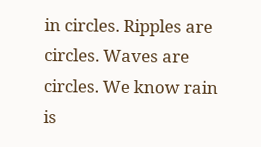in circles. Ripples are circles. Waves are circles. We know rain is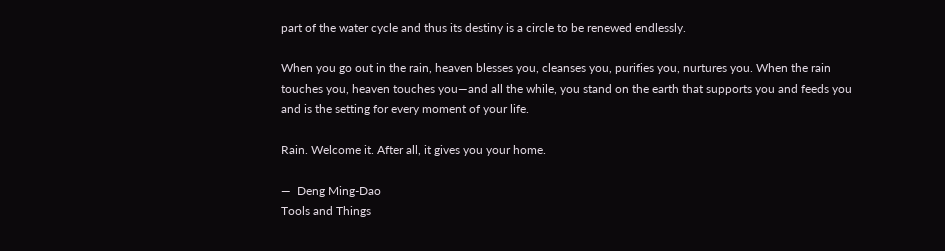part of the water cycle and thus its destiny is a circle to be renewed endlessly.

When you go out in the rain, heaven blesses you, cleanses you, purifies you, nurtures you. When the rain touches you, heaven touches you—and all the while, you stand on the earth that supports you and feeds you and is the setting for every moment of your life.

Rain. Welcome it. After all, it gives you your home.

—  Deng Ming-Dao
Tools and Things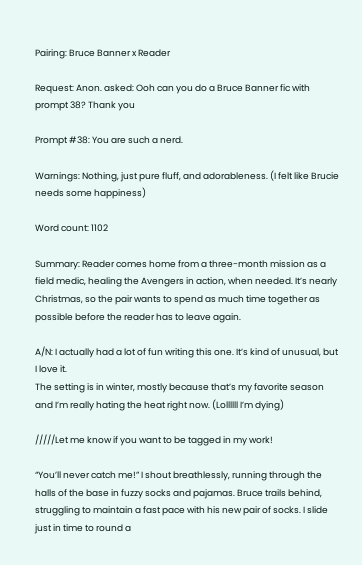Pairing: Bruce Banner x Reader

Request: Anon. asked: Ooh can you do a Bruce Banner fic with prompt 38? Thank you

Prompt #38: You are such a nerd.

Warnings: Nothing, just pure fluff, and adorableness. (I felt like Brucie needs some happiness)

Word count: 1102

Summary: Reader comes home from a three-month mission as a field medic, healing the Avengers in action, when needed. It’s nearly Christmas, so the pair wants to spend as much time together as possible before the reader has to leave again.

A/N: I actually had a lot of fun writing this one. It’s kind of unusual, but I love it.
The setting is in winter, mostly because that’s my favorite season and I’m really hating the heat right now. (Lollllll I’m dying)

/////Let me know if you want to be tagged in my work!

“You’ll never catch me!” I shout breathlessly, running through the halls of the base in fuzzy socks and pajamas. Bruce trails behind, struggling to maintain a fast pace with his new pair of socks. I slide just in time to round a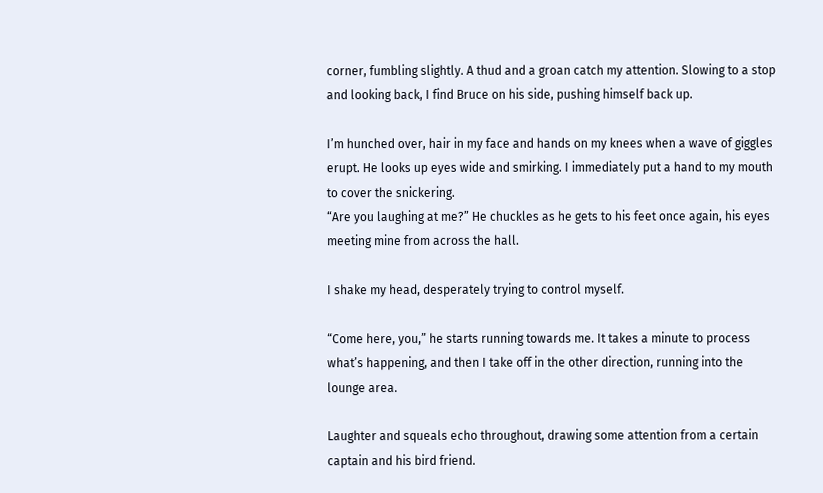corner, fumbling slightly. A thud and a groan catch my attention. Slowing to a stop and looking back, I find Bruce on his side, pushing himself back up.

I’m hunched over, hair in my face and hands on my knees when a wave of giggles erupt. He looks up eyes wide and smirking. I immediately put a hand to my mouth to cover the snickering.
“Are you laughing at me?” He chuckles as he gets to his feet once again, his eyes meeting mine from across the hall.

I shake my head, desperately trying to control myself.

“Come here, you,” he starts running towards me. It takes a minute to process what’s happening, and then I take off in the other direction, running into the lounge area.

Laughter and squeals echo throughout, drawing some attention from a certain captain and his bird friend.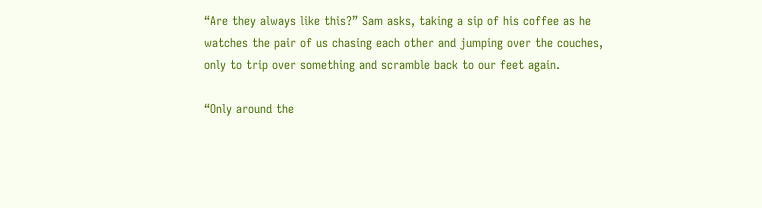“Are they always like this?” Sam asks, taking a sip of his coffee as he watches the pair of us chasing each other and jumping over the couches, only to trip over something and scramble back to our feet again.

“Only around the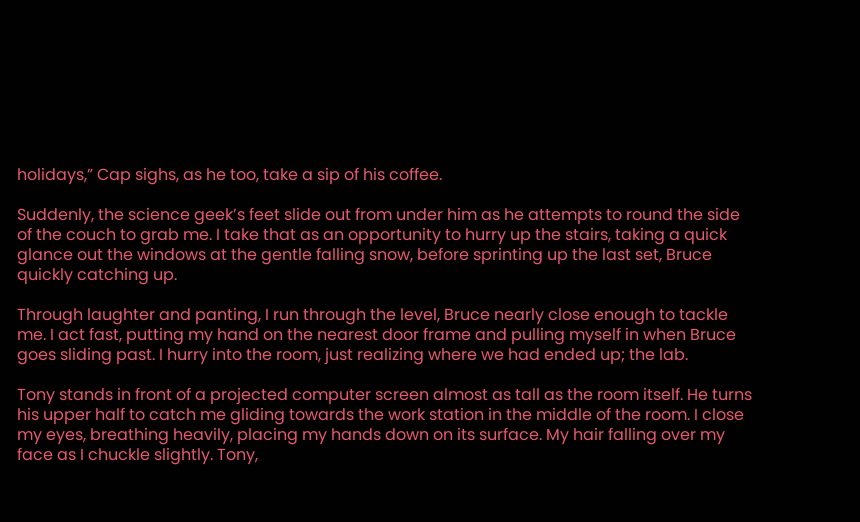holidays,” Cap sighs, as he too, take a sip of his coffee.

Suddenly, the science geek’s feet slide out from under him as he attempts to round the side of the couch to grab me. I take that as an opportunity to hurry up the stairs, taking a quick glance out the windows at the gentle falling snow, before sprinting up the last set, Bruce quickly catching up.

Through laughter and panting, I run through the level, Bruce nearly close enough to tackle me. I act fast, putting my hand on the nearest door frame and pulling myself in when Bruce goes sliding past. I hurry into the room, just realizing where we had ended up; the lab.

Tony stands in front of a projected computer screen almost as tall as the room itself. He turns his upper half to catch me gliding towards the work station in the middle of the room. I close my eyes, breathing heavily, placing my hands down on its surface. My hair falling over my face as I chuckle slightly. Tony,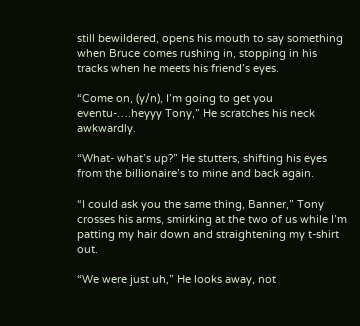still bewildered, opens his mouth to say something when Bruce comes rushing in, stopping in his tracks when he meets his friend’s eyes.

“Come on, (y/n), I’m going to get you eventu-….heyyy Tony,” He scratches his neck awkwardly.

“What- what’s up?” He stutters, shifting his eyes from the billionaire’s to mine and back again.

“I could ask you the same thing, Banner,” Tony crosses his arms, smirking at the two of us while I’m patting my hair down and straightening my t-shirt out.

“We were just uh,” He looks away, not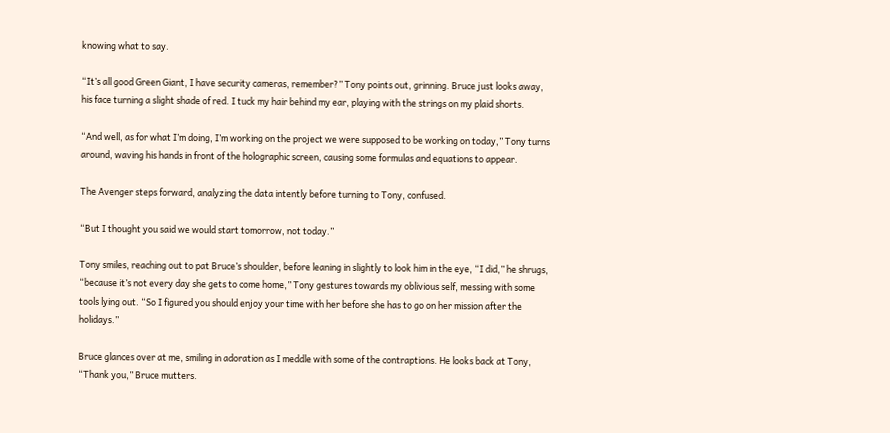knowing what to say.

“It’s all good Green Giant, I have security cameras, remember?” Tony points out, grinning. Bruce just looks away, his face turning a slight shade of red. I tuck my hair behind my ear, playing with the strings on my plaid shorts.

“And well, as for what I’m doing, I’m working on the project we were supposed to be working on today,” Tony turns around, waving his hands in front of the holographic screen, causing some formulas and equations to appear.

The Avenger steps forward, analyzing the data intently before turning to Tony, confused.

“But I thought you said we would start tomorrow, not today.”

Tony smiles, reaching out to pat Bruce’s shoulder, before leaning in slightly to look him in the eye, “I did,” he shrugs, “because it’s not every day she gets to come home,” Tony gestures towards my oblivious self, messing with some tools lying out. “So I figured you should enjoy your time with her before she has to go on her mission after the holidays.”

Bruce glances over at me, smiling in adoration as I meddle with some of the contraptions. He looks back at Tony, “Thank you,” Bruce mutters.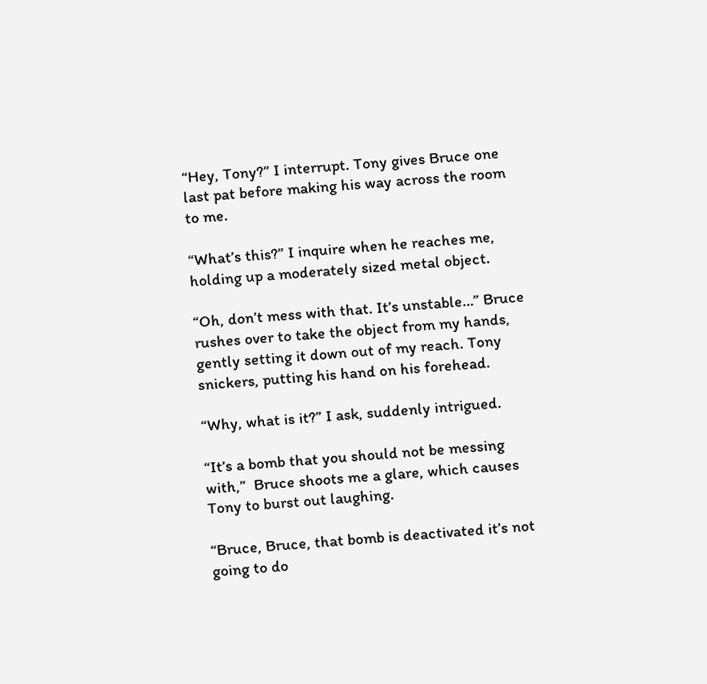“Hey, Tony?” I interrupt. Tony gives Bruce one last pat before making his way across the room to me.

“What’s this?” I inquire when he reaches me, holding up a moderately sized metal object.

“Oh, don’t mess with that. It’s unstable…” Bruce rushes over to take the object from my hands, gently setting it down out of my reach. Tony snickers, putting his hand on his forehead.

“Why, what is it?” I ask, suddenly intrigued.

“It’s a bomb that you should not be messing with,”  Bruce shoots me a glare, which causes Tony to burst out laughing.

“Bruce, Bruce, that bomb is deactivated it’s not going to do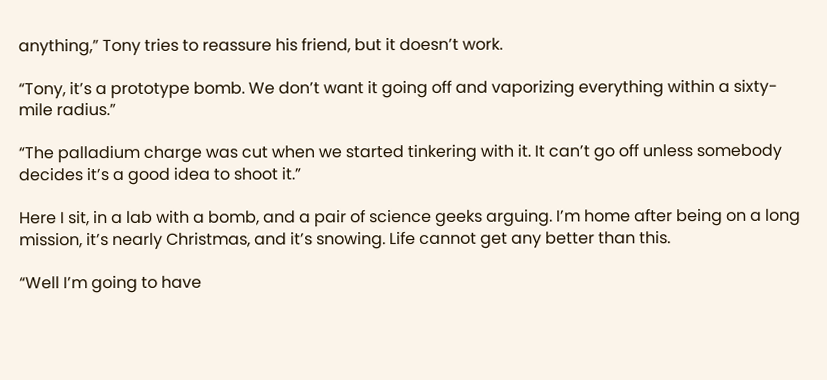anything,” Tony tries to reassure his friend, but it doesn’t work.

“Tony, it’s a prototype bomb. We don’t want it going off and vaporizing everything within a sixty-mile radius.”

“The palladium charge was cut when we started tinkering with it. It can’t go off unless somebody decides it’s a good idea to shoot it.”

Here I sit, in a lab with a bomb, and a pair of science geeks arguing. I’m home after being on a long mission, it’s nearly Christmas, and it’s snowing. Life cannot get any better than this.

“Well I’m going to have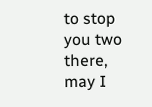to stop you two there, may I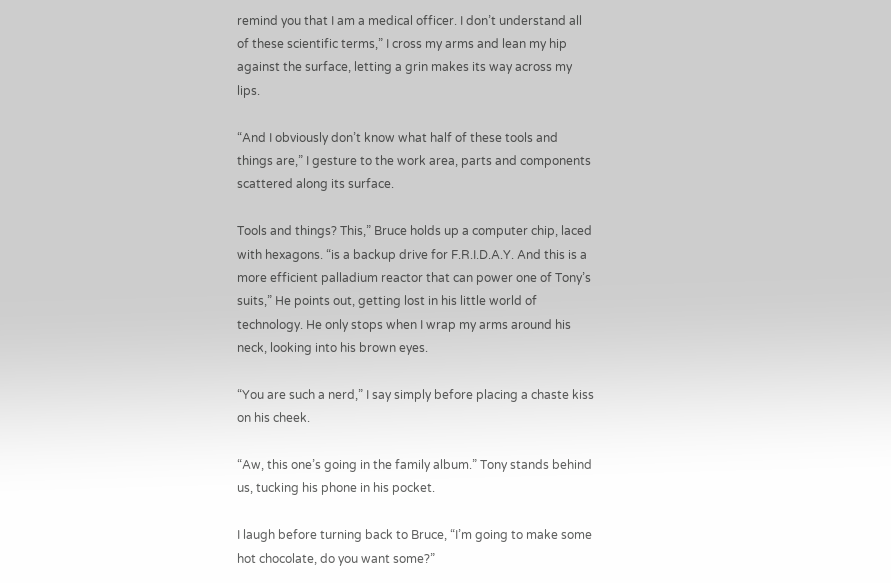remind you that I am a medical officer. I don’t understand all of these scientific terms,” I cross my arms and lean my hip against the surface, letting a grin makes its way across my lips.

“And I obviously don’t know what half of these tools and things are,” I gesture to the work area, parts and components scattered along its surface.

Tools and things? This,” Bruce holds up a computer chip, laced with hexagons. “is a backup drive for F.R.I.D.A.Y. And this is a more efficient palladium reactor that can power one of Tony’s suits,” He points out, getting lost in his little world of technology. He only stops when I wrap my arms around his neck, looking into his brown eyes.

“You are such a nerd,” I say simply before placing a chaste kiss on his cheek.

“Aw, this one’s going in the family album.” Tony stands behind us, tucking his phone in his pocket.

I laugh before turning back to Bruce, “I’m going to make some hot chocolate, do you want some?”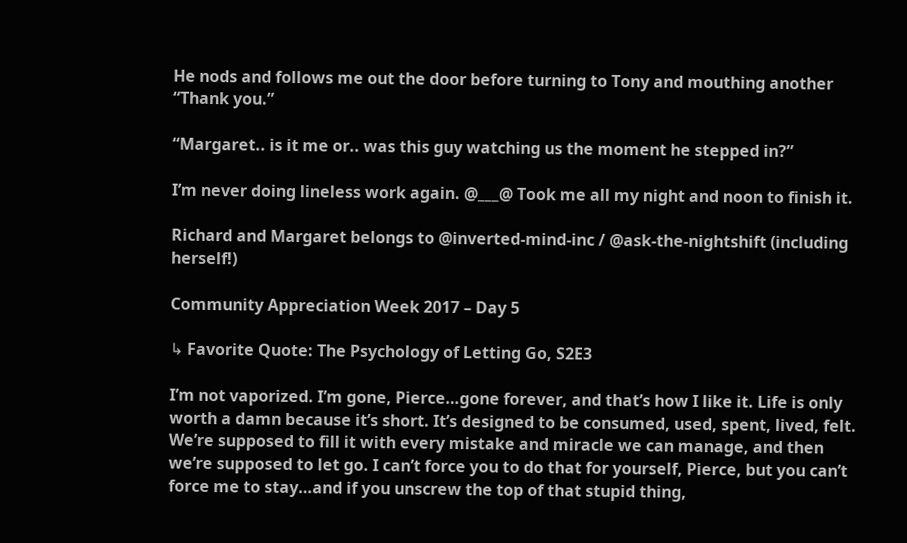He nods and follows me out the door before turning to Tony and mouthing another “Thank you.”

“Margaret.. is it me or.. was this guy watching us the moment he stepped in?”

I’m never doing lineless work again. @___@ Took me all my night and noon to finish it.

Richard and Margaret belongs to @inverted-mind-inc / @ask-the-nightshift (including herself!)

Community Appreciation Week 2017 – Day 5

↳ Favorite Quote: The Psychology of Letting Go, S2E3

I’m not vaporized. I’m gone, Pierce…gone forever, and that’s how I like it. Life is only worth a damn because it’s short. It’s designed to be consumed, used, spent, lived, felt. We’re supposed to fill it with every mistake and miracle we can manage, and then we’re supposed to let go. I can’t force you to do that for yourself, Pierce, but you can’t force me to stay…and if you unscrew the top of that stupid thing,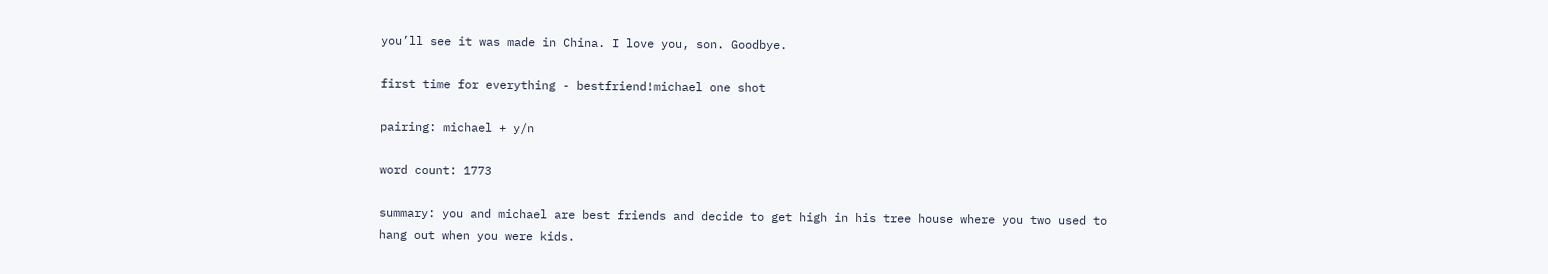you’ll see it was made in China. I love you, son. Goodbye.

first time for everything - bestfriend!michael one shot

pairing: michael + y/n

word count: 1773

summary: you and michael are best friends and decide to get high in his tree house where you two used to hang out when you were kids.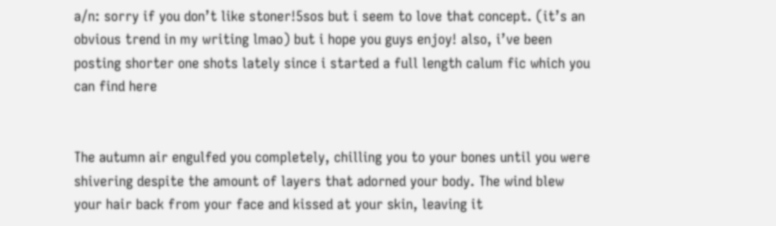a/n: sorry if you don’t like stoner!5sos but i seem to love that concept. (it’s an obvious trend in my writing lmao) but i hope you guys enjoy! also, i’ve been posting shorter one shots lately since i started a full length calum fic which you can find here


The autumn air engulfed you completely, chilling you to your bones until you were shivering despite the amount of layers that adorned your body. The wind blew your hair back from your face and kissed at your skin, leaving it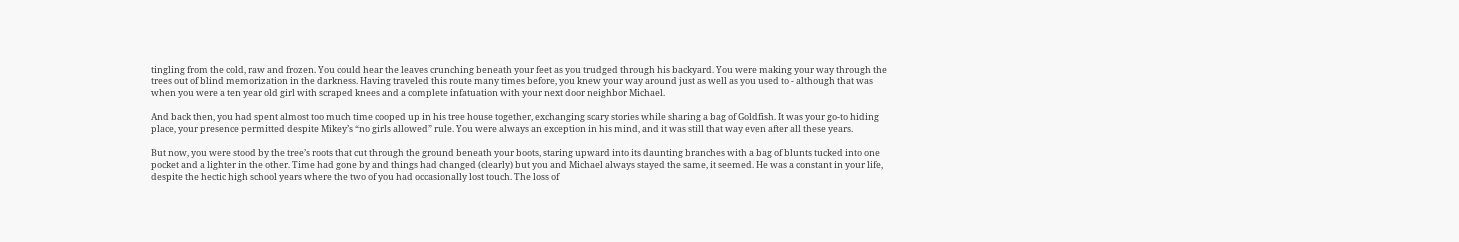tingling from the cold, raw and frozen. You could hear the leaves crunching beneath your feet as you trudged through his backyard. You were making your way through the trees out of blind memorization in the darkness. Having traveled this route many times before, you knew your way around just as well as you used to - although that was when you were a ten year old girl with scraped knees and a complete infatuation with your next door neighbor Michael.

And back then, you had spent almost too much time cooped up in his tree house together, exchanging scary stories while sharing a bag of Goldfish. It was your go-to hiding place, your presence permitted despite Mikey’s “no girls allowed” rule. You were always an exception in his mind, and it was still that way even after all these years.

But now, you were stood by the tree’s roots that cut through the ground beneath your boots, staring upward into its daunting branches with a bag of blunts tucked into one pocket and a lighter in the other. Time had gone by and things had changed (clearly) but you and Michael always stayed the same, it seemed. He was a constant in your life, despite the hectic high school years where the two of you had occasionally lost touch. The loss of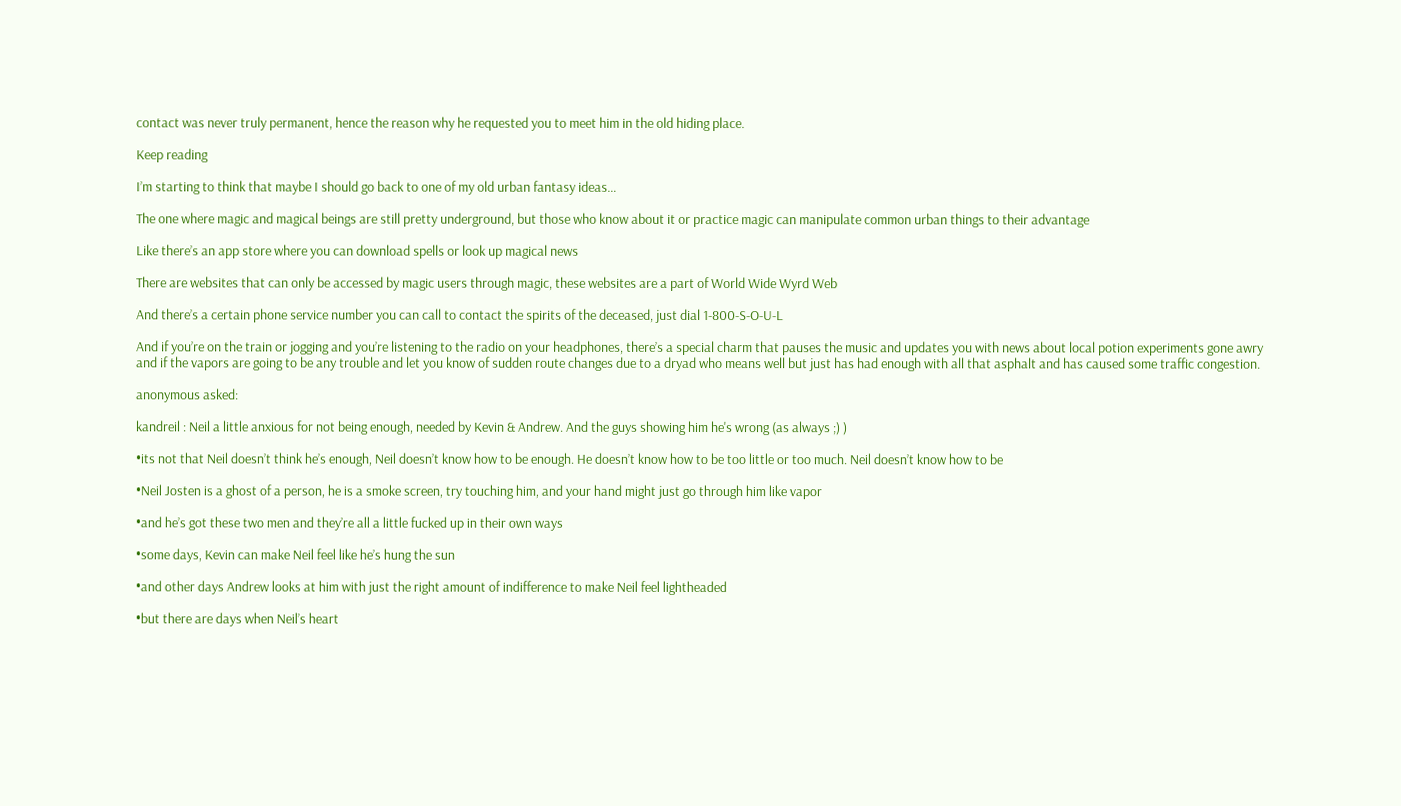contact was never truly permanent, hence the reason why he requested you to meet him in the old hiding place.

Keep reading

I’m starting to think that maybe I should go back to one of my old urban fantasy ideas…

The one where magic and magical beings are still pretty underground, but those who know about it or practice magic can manipulate common urban things to their advantage

Like there’s an app store where you can download spells or look up magical news

There are websites that can only be accessed by magic users through magic, these websites are a part of World Wide Wyrd Web

And there’s a certain phone service number you can call to contact the spirits of the deceased, just dial 1-800-S-O-U-L

And if you’re on the train or jogging and you’re listening to the radio on your headphones, there’s a special charm that pauses the music and updates you with news about local potion experiments gone awry and if the vapors are going to be any trouble and let you know of sudden route changes due to a dryad who means well but just has had enough with all that asphalt and has caused some traffic congestion.

anonymous asked:

kandreil : Neil a little anxious for not being enough, needed by Kevin & Andrew. And the guys showing him he's wrong (as always ;) )

•its not that Neil doesn’t think he’s enough, Neil doesn’t know how to be enough. He doesn’t know how to be too little or too much. Neil doesn’t know how to be

•Neil Josten is a ghost of a person, he is a smoke screen, try touching him, and your hand might just go through him like vapor

•and he’s got these two men and they’re all a little fucked up in their own ways

•some days, Kevin can make Neil feel like he’s hung the sun

•and other days Andrew looks at him with just the right amount of indifference to make Neil feel lightheaded

•but there are days when Neil’s heart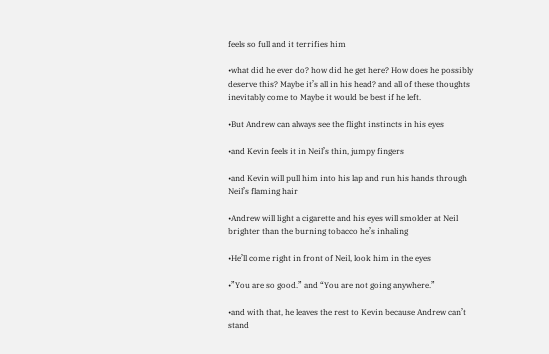feels so full and it terrifies him

•what did he ever do? how did he get here? How does he possibly deserve this? Maybe it’s all in his head? and all of these thoughts inevitably come to Maybe it would be best if he left.

•But Andrew can always see the flight instincts in his eyes

•and Kevin feels it in Neil’s thin, jumpy fingers

•and Kevin will pull him into his lap and run his hands through Neil’s flaming hair

•Andrew will light a cigarette and his eyes will smolder at Neil brighter than the burning tobacco he’s inhaling

•He’ll come right in front of Neil, look him in the eyes

•”You are so good.” and “You are not going anywhere.”

•and with that, he leaves the rest to Kevin because Andrew can’t stand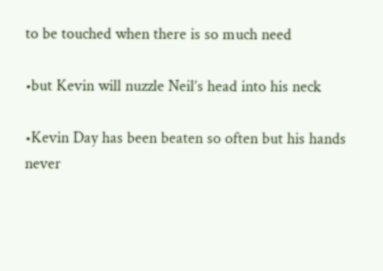to be touched when there is so much need

•but Kevin will nuzzle Neil’s head into his neck

•Kevin Day has been beaten so often but his hands never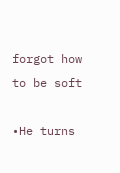forgot how to be soft

•He turns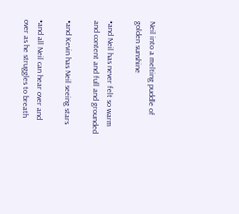Neil into a melting puddle of golden sunshine

•and Neil has never felt so warm and content and full and grounded

•and Kevin has Neil seeing stars

•and all Neil can hear over and over as he struggles to breath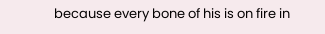because every bone of his is on fire in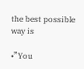the best possible way is

•”You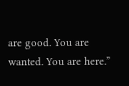are good. You are wanted. You are here.”